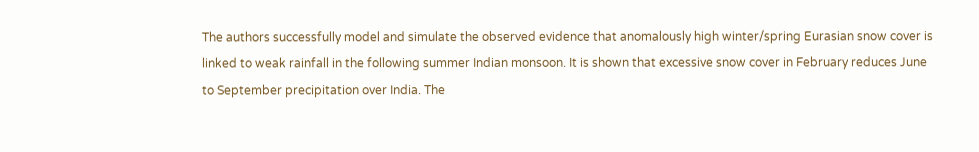The authors successfully model and simulate the observed evidence that anomalously high winter/spring Eurasian snow cover is linked to weak rainfall in the following summer Indian monsoon. It is shown that excessive snow cover in February reduces June to September precipitation over India. The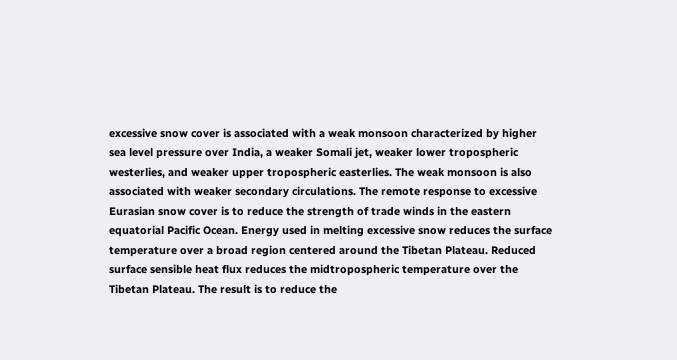excessive snow cover is associated with a weak monsoon characterized by higher sea level pressure over India, a weaker Somali jet, weaker lower tropospheric westerlies, and weaker upper tropospheric easterlies. The weak monsoon is also associated with weaker secondary circulations. The remote response to excessive Eurasian snow cover is to reduce the strength of trade winds in the eastern equatorial Pacific Ocean. Energy used in melting excessive snow reduces the surface temperature over a broad region centered around the Tibetan Plateau. Reduced surface sensible heat flux reduces the midtropospheric temperature over the Tibetan Plateau. The result is to reduce the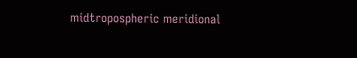midtropospheric meridional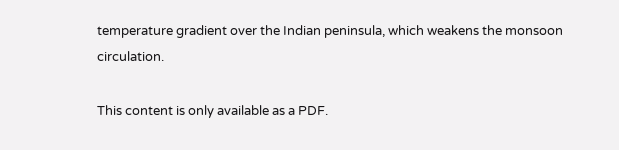temperature gradient over the Indian peninsula, which weakens the monsoon circulation.

This content is only available as a PDF.